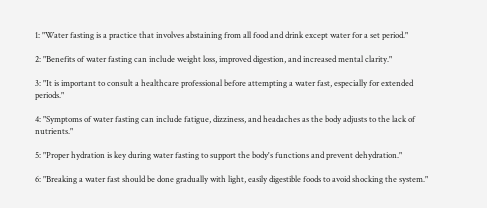1: "Water fasting is a practice that involves abstaining from all food and drink except water for a set period."

2: "Benefits of water fasting can include weight loss, improved digestion, and increased mental clarity."

3: "It is important to consult a healthcare professional before attempting a water fast, especially for extended periods."

4: "Symptoms of water fasting can include fatigue, dizziness, and headaches as the body adjusts to the lack of nutrients."

5: "Proper hydration is key during water fasting to support the body's functions and prevent dehydration."

6: "Breaking a water fast should be done gradually with light, easily digestible foods to avoid shocking the system."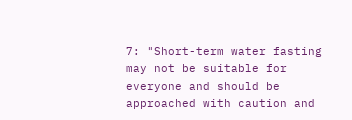7: "Short-term water fasting may not be suitable for everyone and should be approached with caution and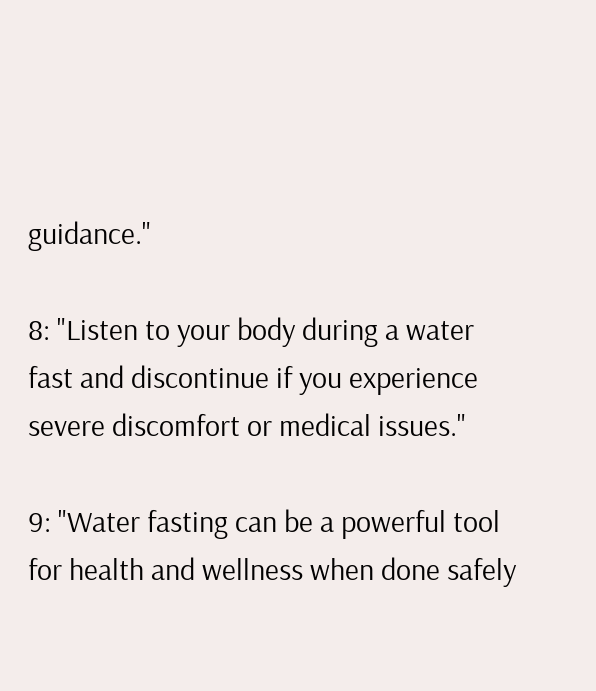guidance."

8: "Listen to your body during a water fast and discontinue if you experience severe discomfort or medical issues."

9: "Water fasting can be a powerful tool for health and wellness when done safely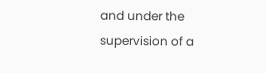and under the supervision of a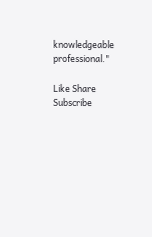knowledgeable professional."

Like Share Subscribe